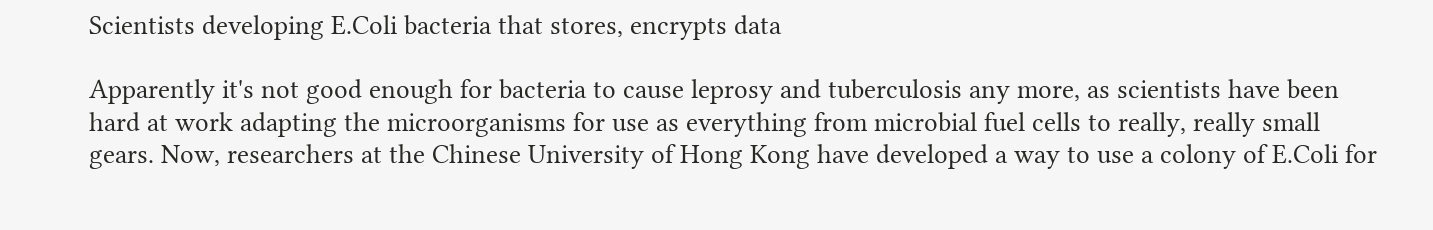Scientists developing E.Coli bacteria that stores, encrypts data

Apparently it's not good enough for bacteria to cause leprosy and tuberculosis any more, as scientists have been hard at work adapting the microorganisms for use as everything from microbial fuel cells to really, really small gears. Now, researchers at the Chinese University of Hong Kong have developed a way to use a colony of E.Coli for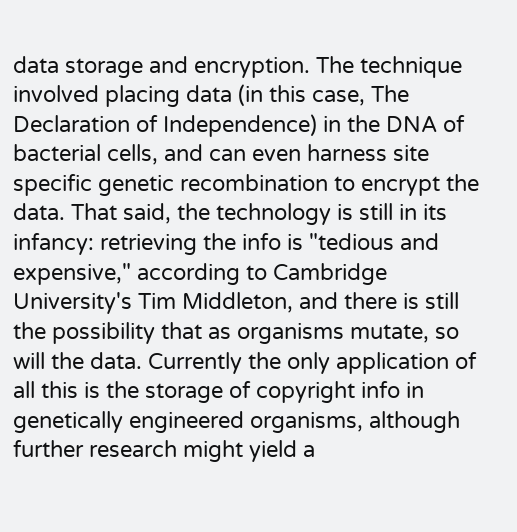data storage and encryption. The technique involved placing data (in this case, The Declaration of Independence) in the DNA of bacterial cells, and can even harness site specific genetic recombination to encrypt the data. That said, the technology is still in its infancy: retrieving the info is "tedious and expensive," according to Cambridge University's Tim Middleton, and there is still the possibility that as organisms mutate, so will the data. Currently the only application of all this is the storage of copyright info in genetically engineered organisms, although further research might yield a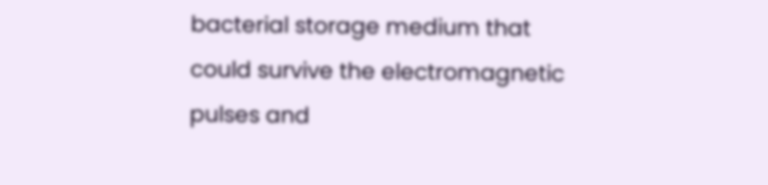bacterial storage medium that could survive the electromagnetic pulses and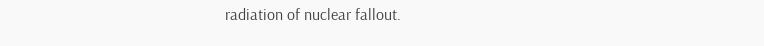radiation of nuclear fallout.